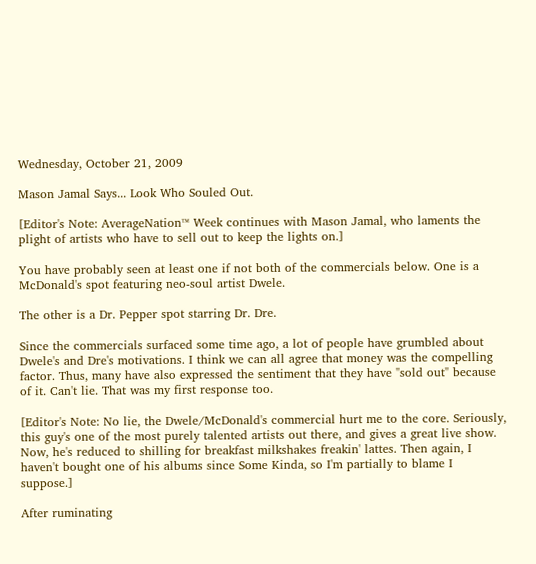Wednesday, October 21, 2009

Mason Jamal Says... Look Who Souled Out.

[Editor's Note: AverageNation™ Week continues with Mason Jamal, who laments the plight of artists who have to sell out to keep the lights on.]

You have probably seen at least one if not both of the commercials below. One is a McDonald's spot featuring neo-soul artist Dwele.

The other is a Dr. Pepper spot starring Dr. Dre.

Since the commercials surfaced some time ago, a lot of people have grumbled about Dwele's and Dre's motivations. I think we can all agree that money was the compelling factor. Thus, many have also expressed the sentiment that they have "sold out" because of it. Can't lie. That was my first response too.

[Editor's Note: No lie, the Dwele/McDonald's commercial hurt me to the core. Seriously, this guy's one of the most purely talented artists out there, and gives a great live show. Now, he's reduced to shilling for breakfast milkshakes freakin' lattes. Then again, I haven't bought one of his albums since Some Kinda, so I'm partially to blame I suppose.]

After ruminating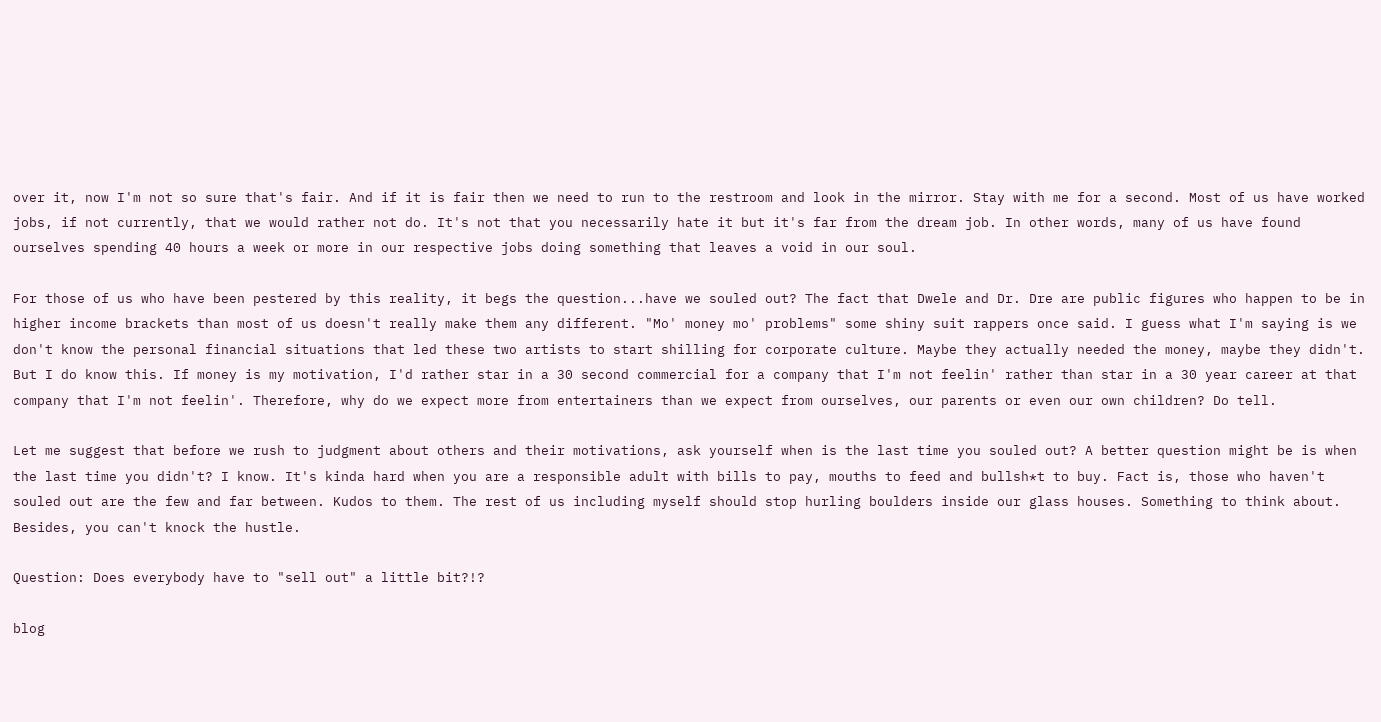over it, now I'm not so sure that's fair. And if it is fair then we need to run to the restroom and look in the mirror. Stay with me for a second. Most of us have worked jobs, if not currently, that we would rather not do. It's not that you necessarily hate it but it's far from the dream job. In other words, many of us have found ourselves spending 40 hours a week or more in our respective jobs doing something that leaves a void in our soul.

For those of us who have been pestered by this reality, it begs the question...have we souled out? The fact that Dwele and Dr. Dre are public figures who happen to be in higher income brackets than most of us doesn't really make them any different. "Mo' money mo' problems" some shiny suit rappers once said. I guess what I'm saying is we don't know the personal financial situations that led these two artists to start shilling for corporate culture. Maybe they actually needed the money, maybe they didn't. But I do know this. If money is my motivation, I'd rather star in a 30 second commercial for a company that I'm not feelin' rather than star in a 30 year career at that company that I'm not feelin'. Therefore, why do we expect more from entertainers than we expect from ourselves, our parents or even our own children? Do tell.

Let me suggest that before we rush to judgment about others and their motivations, ask yourself when is the last time you souled out? A better question might be is when the last time you didn't? I know. It's kinda hard when you are a responsible adult with bills to pay, mouths to feed and bullsh*t to buy. Fact is, those who haven't souled out are the few and far between. Kudos to them. The rest of us including myself should stop hurling boulders inside our glass houses. Something to think about. Besides, you can't knock the hustle.

Question: Does everybody have to "sell out" a little bit?!?

blog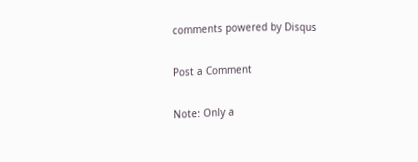comments powered by Disqus

Post a Comment

Note: Only a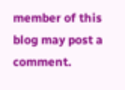member of this blog may post a comment.